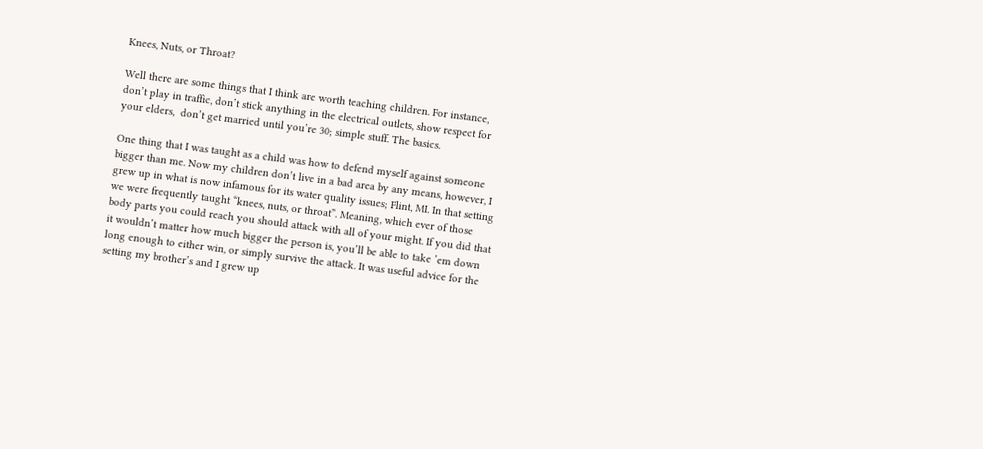Knees, Nuts, or Throat?

Well there are some things that I think are worth teaching children. For instance, don’t play in traffic, don’t stick anything in the electrical outlets, show respect for your elders,  don’t get married until you’re 30; simple stuff. The basics.

One thing that I was taught as a child was how to defend myself against someone bigger than me. Now my children don’t live in a bad area by any means, however, I grew up in what is now infamous for its water quality issues; Flint, MI. In that setting we were frequently taught “knees, nuts, or throat”. Meaning, which ever of those body parts you could reach you should attack with all of your might. If you did that it wouldn’t matter how much bigger the person is, you’ll be able to take ’em down long enough to either win, or simply survive the attack. It was useful advice for the setting my brother’s and I grew up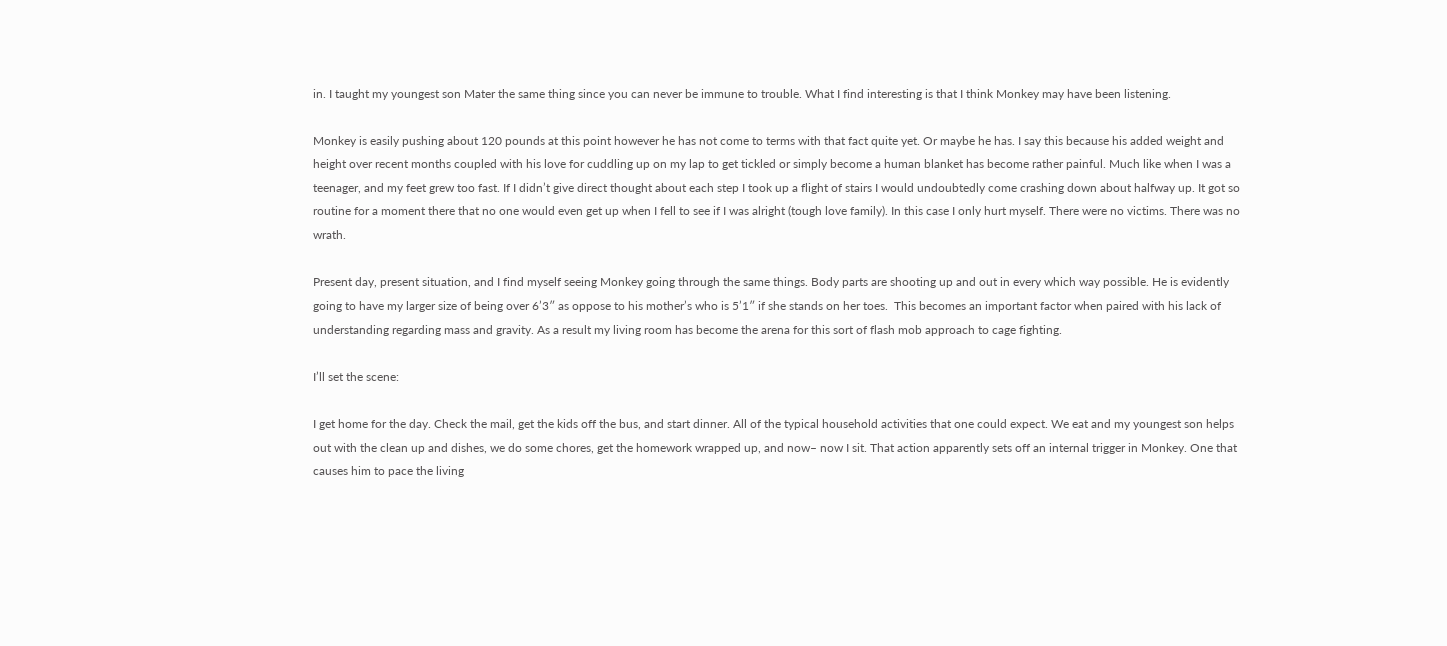in. I taught my youngest son Mater the same thing since you can never be immune to trouble. What I find interesting is that I think Monkey may have been listening.

Monkey is easily pushing about 120 pounds at this point however he has not come to terms with that fact quite yet. Or maybe he has. I say this because his added weight and height over recent months coupled with his love for cuddling up on my lap to get tickled or simply become a human blanket has become rather painful. Much like when I was a teenager, and my feet grew too fast. If I didn’t give direct thought about each step I took up a flight of stairs I would undoubtedly come crashing down about halfway up. It got so routine for a moment there that no one would even get up when I fell to see if I was alright (tough love family). In this case I only hurt myself. There were no victims. There was no wrath.

Present day, present situation, and I find myself seeing Monkey going through the same things. Body parts are shooting up and out in every which way possible. He is evidently going to have my larger size of being over 6’3″ as oppose to his mother’s who is 5’1″ if she stands on her toes.  This becomes an important factor when paired with his lack of understanding regarding mass and gravity. As a result my living room has become the arena for this sort of flash mob approach to cage fighting.

I’ll set the scene:

I get home for the day. Check the mail, get the kids off the bus, and start dinner. All of the typical household activities that one could expect. We eat and my youngest son helps out with the clean up and dishes, we do some chores, get the homework wrapped up, and now– now I sit. That action apparently sets off an internal trigger in Monkey. One that causes him to pace the living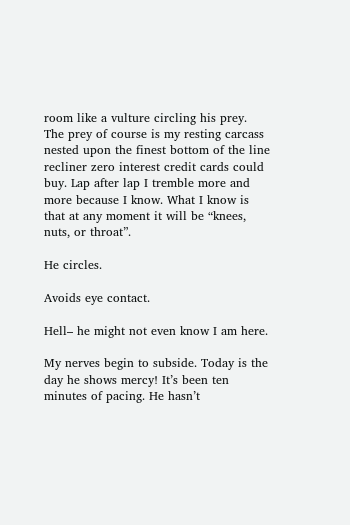room like a vulture circling his prey. The prey of course is my resting carcass nested upon the finest bottom of the line recliner zero interest credit cards could buy. Lap after lap I tremble more and more because I know. What I know is that at any moment it will be “knees, nuts, or throat”.

He circles.

Avoids eye contact.

Hell– he might not even know I am here.

My nerves begin to subside. Today is the day he shows mercy! It’s been ten minutes of pacing. He hasn’t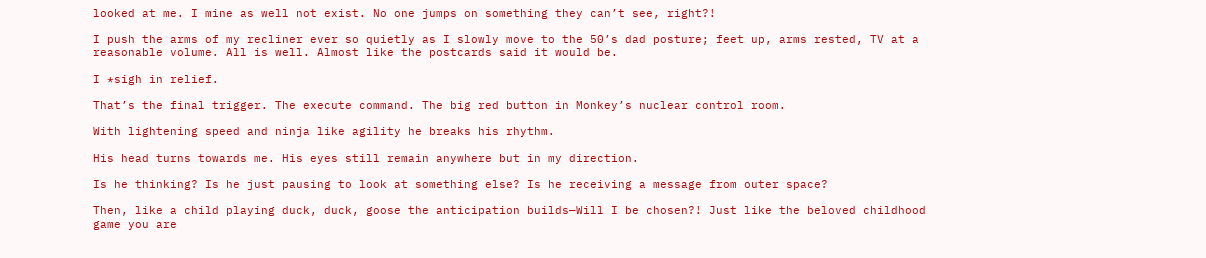looked at me. I mine as well not exist. No one jumps on something they can’t see, right?!

I push the arms of my recliner ever so quietly as I slowly move to the 50’s dad posture; feet up, arms rested, TV at a reasonable volume. All is well. Almost like the postcards said it would be.

I *sigh in relief.

That’s the final trigger. The execute command. The big red button in Monkey’s nuclear control room.

With lightening speed and ninja like agility he breaks his rhythm.

His head turns towards me. His eyes still remain anywhere but in my direction.

Is he thinking? Is he just pausing to look at something else? Is he receiving a message from outer space?

Then, like a child playing duck, duck, goose the anticipation builds—Will I be chosen?! Just like the beloved childhood game you are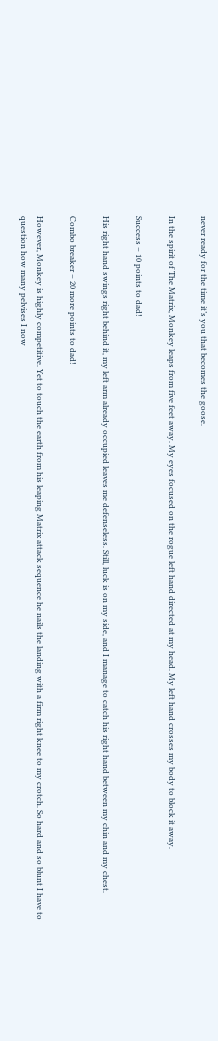never ready for the time it’s you that becomes the goose.

In the spirit of The Matrix, Monkey leaps from five feet away. My eyes focused on the rogue left hand directed at my head. My left hand crosses my body to block it away.

Success – 10 points to dad!

His right hand swings right behind it, my left arm already occupied leaves me defenseless. Still, luck is on my side, and I manage to catch his right hand between my chin and my chest.

Combo breaker – 20 more points to dad!

However, Monkey is highly competitive. Yet to touch the earth from his leaping Matrix attack sequence he nails the landing with a firm right knee to my crotch. So hard and so blunt I have to question how many pelvises I now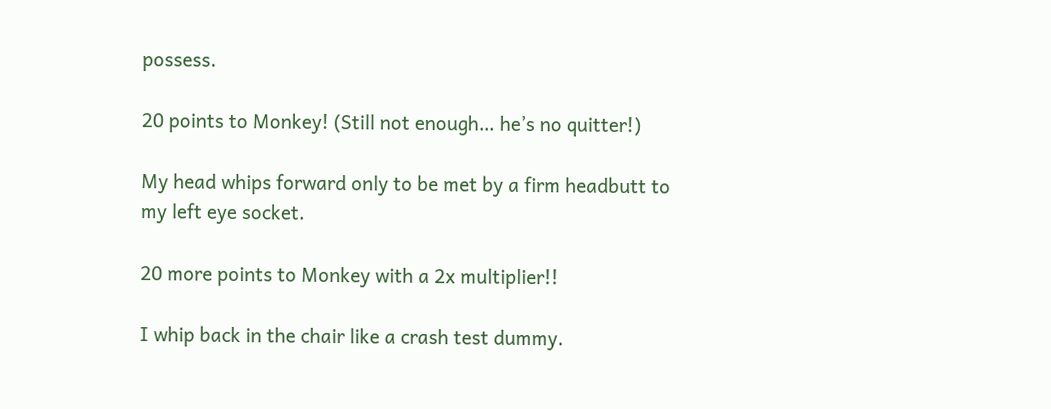possess.

20 points to Monkey! (Still not enough… he’s no quitter!)

My head whips forward only to be met by a firm headbutt to my left eye socket.

20 more points to Monkey with a 2x multiplier!!

I whip back in the chair like a crash test dummy.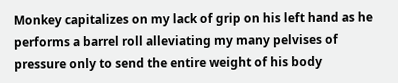Monkey capitalizes on my lack of grip on his left hand as he performs a barrel roll alleviating my many pelvises of pressure only to send the entire weight of his body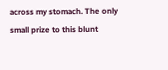across my stomach. The only small prize to this blunt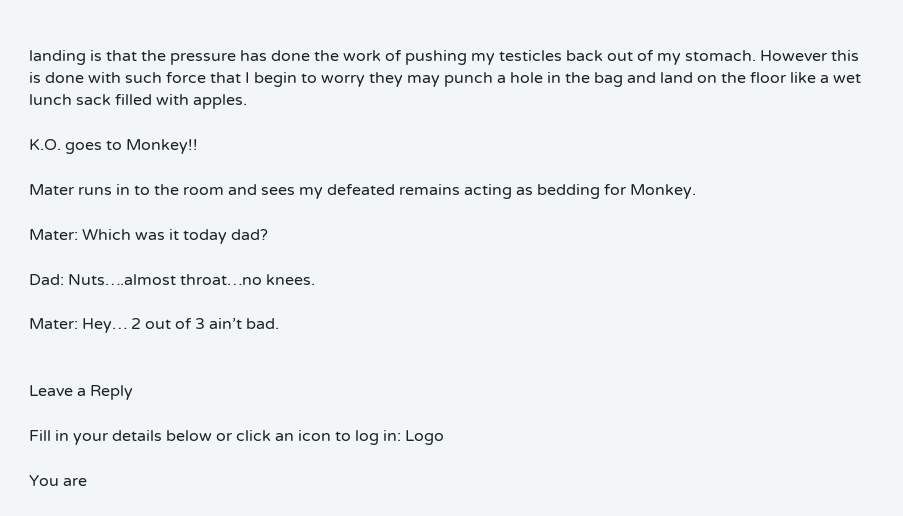landing is that the pressure has done the work of pushing my testicles back out of my stomach. However this is done with such force that I begin to worry they may punch a hole in the bag and land on the floor like a wet lunch sack filled with apples.

K.O. goes to Monkey!!

Mater runs in to the room and sees my defeated remains acting as bedding for Monkey.

Mater: Which was it today dad?

Dad: Nuts….almost throat…no knees.

Mater: Hey… 2 out of 3 ain’t bad.


Leave a Reply

Fill in your details below or click an icon to log in: Logo

You are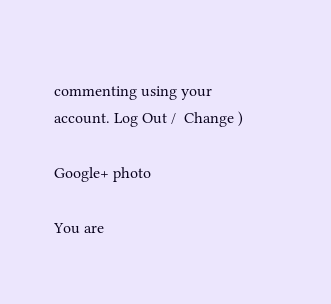commenting using your account. Log Out /  Change )

Google+ photo

You are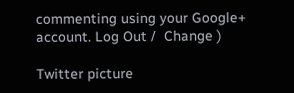commenting using your Google+ account. Log Out /  Change )

Twitter picture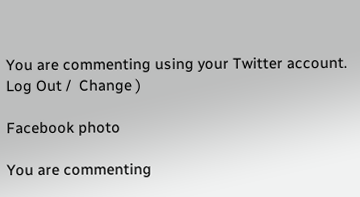You are commenting using your Twitter account. Log Out /  Change )

Facebook photo

You are commenting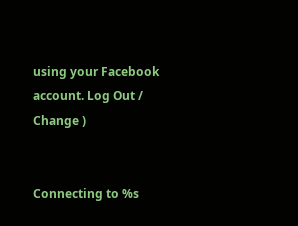using your Facebook account. Log Out /  Change )


Connecting to %s